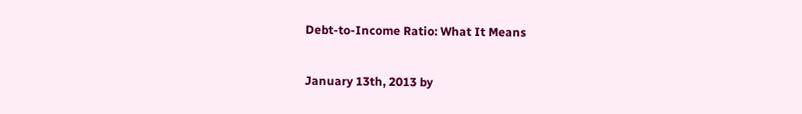Debt-to-Income Ratio: What It Means

January 13th, 2013 by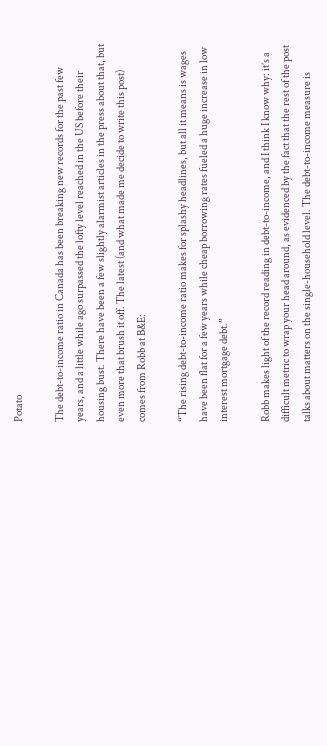Potato

The debt-to-income ratio in Canada has been breaking new records for the past few years, and a little while ago surpassed the lofty level reached in the US before their housing bust. There have been a few slightly alarmist articles in the press about that, but even more that brush it off. The latest (and what made me decide to write this post) comes from Robb at B&E:

“The rising debt-to-income ratio makes for splashy headlines, but all it means is wages have been flat for a few years while cheap borrowing rates fueled a huge increase in low interest mortgage debt.”

Robb makes light of the record reading in debt-to-income, and I think I know why: it’s a difficult metric to wrap your head around, as evidenced by the fact that the rest of the post talks about matters on the single-household level. The debt-to-income measure is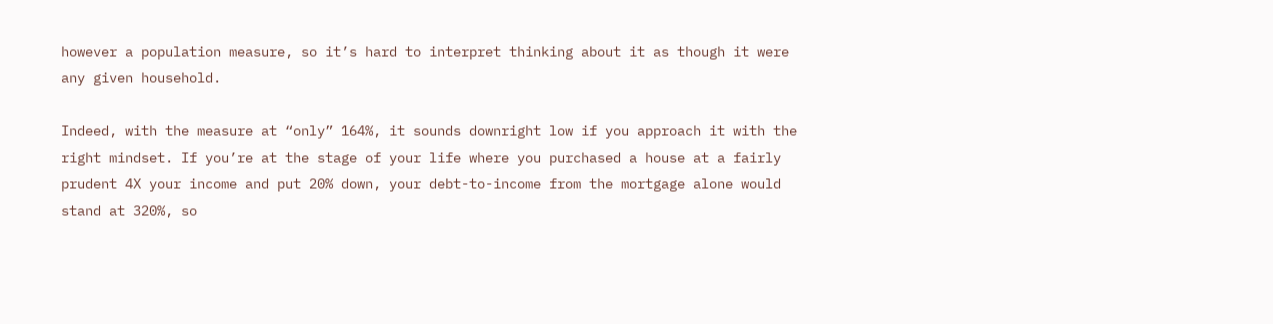however a population measure, so it’s hard to interpret thinking about it as though it were any given household.

Indeed, with the measure at “only” 164%, it sounds downright low if you approach it with the right mindset. If you’re at the stage of your life where you purchased a house at a fairly prudent 4X your income and put 20% down, your debt-to-income from the mortgage alone would stand at 320%, so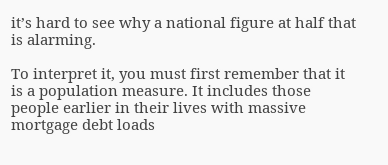it’s hard to see why a national figure at half that is alarming.

To interpret it, you must first remember that it is a population measure. It includes those people earlier in their lives with massive mortgage debt loads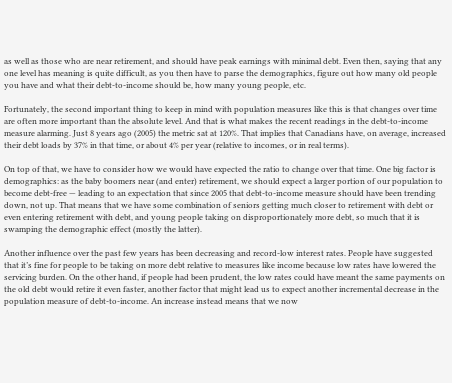as well as those who are near retirement, and should have peak earnings with minimal debt. Even then, saying that any one level has meaning is quite difficult, as you then have to parse the demographics, figure out how many old people you have and what their debt-to-income should be, how many young people, etc.

Fortunately, the second important thing to keep in mind with population measures like this is that changes over time are often more important than the absolute level. And that is what makes the recent readings in the debt-to-income measure alarming. Just 8 years ago (2005) the metric sat at 120%. That implies that Canadians have, on average, increased their debt loads by 37% in that time, or about 4% per year (relative to incomes, or in real terms).

On top of that, we have to consider how we would have expected the ratio to change over that time. One big factor is demographics: as the baby boomers near (and enter) retirement, we should expect a larger portion of our population to become debt-free — leading to an expectation that since 2005 that debt-to-income measure should have been trending down, not up. That means that we have some combination of seniors getting much closer to retirement with debt or even entering retirement with debt, and young people taking on disproportionately more debt, so much that it is swamping the demographic effect (mostly the latter).

Another influence over the past few years has been decreasing and record-low interest rates. People have suggested that it’s fine for people to be taking on more debt relative to measures like income because low rates have lowered the servicing burden. On the other hand, if people had been prudent, the low rates could have meant the same payments on the old debt would retire it even faster, another factor that might lead us to expect another incremental decrease in the population measure of debt-to-income. An increase instead means that we now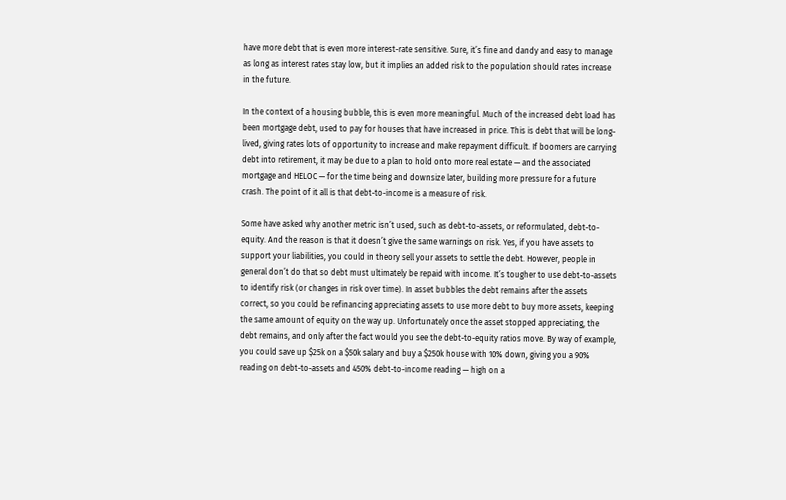have more debt that is even more interest-rate sensitive. Sure, it’s fine and dandy and easy to manage as long as interest rates stay low, but it implies an added risk to the population should rates increase in the future.

In the context of a housing bubble, this is even more meaningful. Much of the increased debt load has been mortgage debt, used to pay for houses that have increased in price. This is debt that will be long-lived, giving rates lots of opportunity to increase and make repayment difficult. If boomers are carrying debt into retirement, it may be due to a plan to hold onto more real estate — and the associated mortgage and HELOC — for the time being and downsize later, building more pressure for a future crash. The point of it all is that debt-to-income is a measure of risk.

Some have asked why another metric isn’t used, such as debt-to-assets, or reformulated, debt-to-equity. And the reason is that it doesn’t give the same warnings on risk. Yes, if you have assets to support your liabilities, you could in theory sell your assets to settle the debt. However, people in general don’t do that so debt must ultimately be repaid with income. It’s tougher to use debt-to-assets to identify risk (or changes in risk over time). In asset bubbles the debt remains after the assets correct, so you could be refinancing appreciating assets to use more debt to buy more assets, keeping the same amount of equity on the way up. Unfortunately once the asset stopped appreciating, the debt remains, and only after the fact would you see the debt-to-equity ratios move. By way of example, you could save up $25k on a $50k salary and buy a $250k house with 10% down, giving you a 90% reading on debt-to-assets and 450% debt-to-income reading — high on a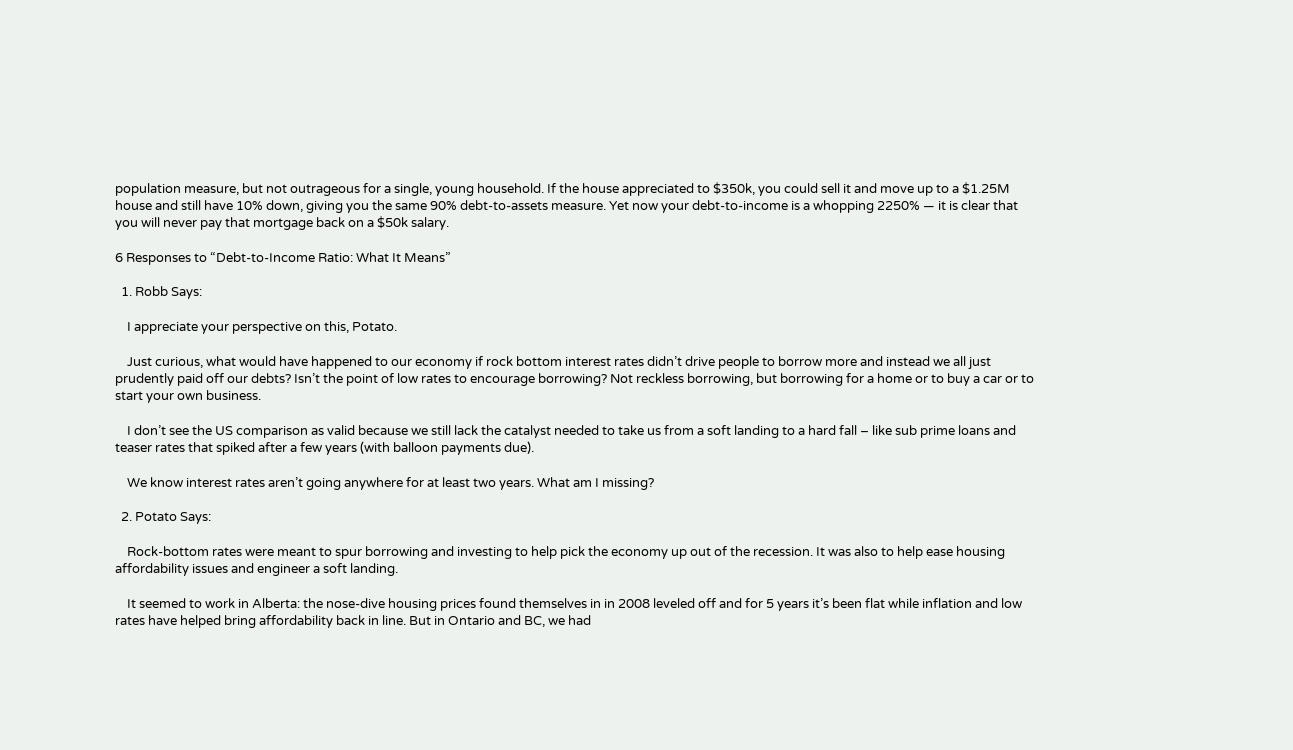population measure, but not outrageous for a single, young household. If the house appreciated to $350k, you could sell it and move up to a $1.25M house and still have 10% down, giving you the same 90% debt-to-assets measure. Yet now your debt-to-income is a whopping 2250% — it is clear that you will never pay that mortgage back on a $50k salary.

6 Responses to “Debt-to-Income Ratio: What It Means”

  1. Robb Says:

    I appreciate your perspective on this, Potato.

    Just curious, what would have happened to our economy if rock bottom interest rates didn’t drive people to borrow more and instead we all just prudently paid off our debts? Isn’t the point of low rates to encourage borrowing? Not reckless borrowing, but borrowing for a home or to buy a car or to start your own business.

    I don’t see the US comparison as valid because we still lack the catalyst needed to take us from a soft landing to a hard fall – like sub prime loans and teaser rates that spiked after a few years (with balloon payments due).

    We know interest rates aren’t going anywhere for at least two years. What am I missing?

  2. Potato Says:

    Rock-bottom rates were meant to spur borrowing and investing to help pick the economy up out of the recession. It was also to help ease housing affordability issues and engineer a soft landing.

    It seemed to work in Alberta: the nose-dive housing prices found themselves in in 2008 leveled off and for 5 years it’s been flat while inflation and low rates have helped bring affordability back in line. But in Ontario and BC, we had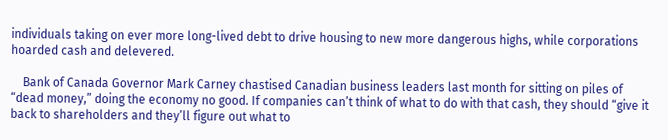individuals taking on ever more long-lived debt to drive housing to new more dangerous highs, while corporations hoarded cash and delevered.

    Bank of Canada Governor Mark Carney chastised Canadian business leaders last month for sitting on piles of “dead money,” doing the economy no good. If companies can’t think of what to do with that cash, they should “give it back to shareholders and they’ll figure out what to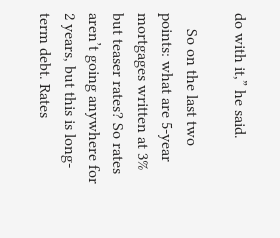do with it,” he said.

    So on the last two points: what are 5-year mortgages written at 3% but teaser rates? So rates aren’t going anywhere for 2 years, but this is long-term debt. Rates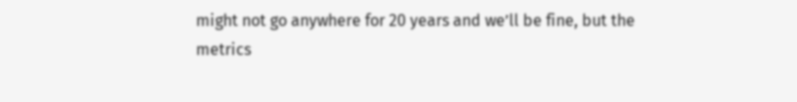might not go anywhere for 20 years and we’ll be fine, but the metrics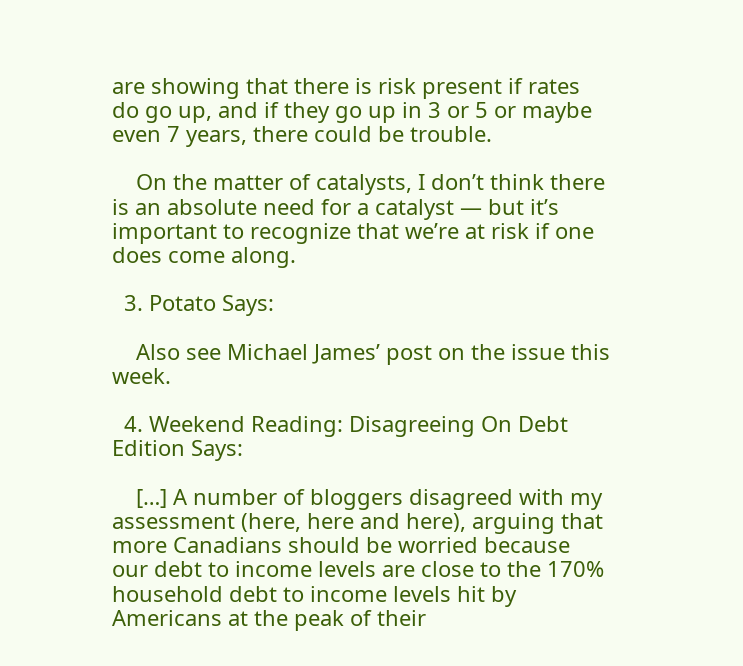are showing that there is risk present if rates do go up, and if they go up in 3 or 5 or maybe even 7 years, there could be trouble.

    On the matter of catalysts, I don’t think there is an absolute need for a catalyst — but it’s important to recognize that we’re at risk if one does come along.

  3. Potato Says:

    Also see Michael James’ post on the issue this week.

  4. Weekend Reading: Disagreeing On Debt Edition Says:

    […] A number of bloggers disagreed with my assessment (here, here and here), arguing that more Canadians should be worried because our debt to income levels are close to the 170% household debt to income levels hit by Americans at the peak of their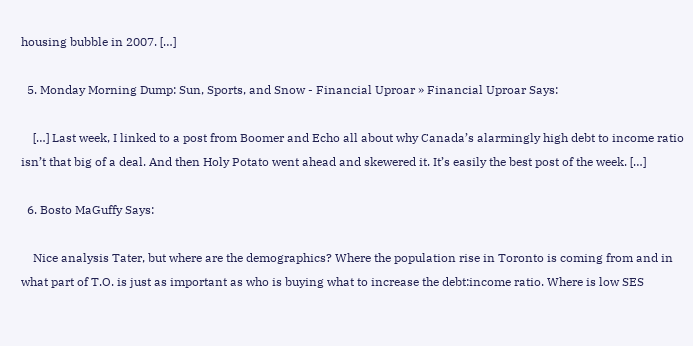housing bubble in 2007. […]

  5. Monday Morning Dump: Sun, Sports, and Snow - Financial Uproar » Financial Uproar Says:

    […] Last week, I linked to a post from Boomer and Echo all about why Canada’s alarmingly high debt to income ratio isn’t that big of a deal. And then Holy Potato went ahead and skewered it. It’s easily the best post of the week. […]

  6. Bosto MaGuffy Says:

    Nice analysis Tater, but where are the demographics? Where the population rise in Toronto is coming from and in what part of T.O. is just as important as who is buying what to increase the debt:income ratio. Where is low SES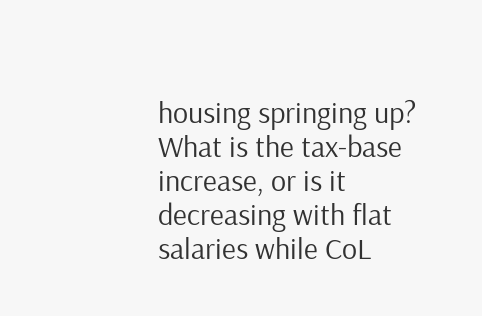housing springing up? What is the tax-base increase, or is it decreasing with flat salaries while CoL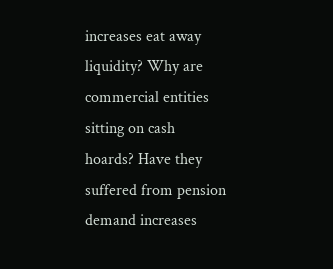increases eat away liquidity? Why are commercial entities sitting on cash hoards? Have they suffered from pension demand increases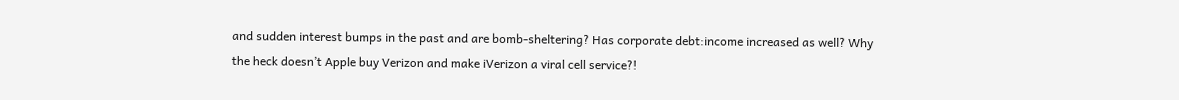and sudden interest bumps in the past and are bomb-sheltering? Has corporate debt:income increased as well? Why the heck doesn’t Apple buy Verizon and make iVerizon a viral cell service?!